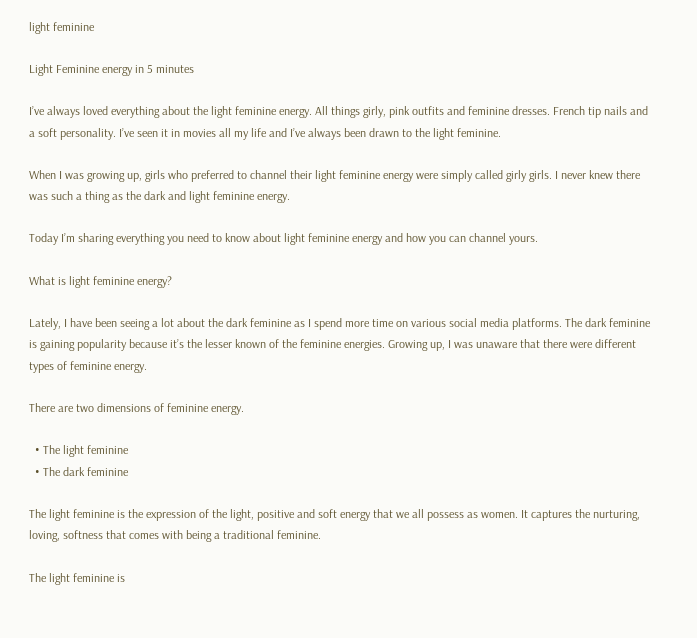light feminine

Light Feminine energy in 5 minutes

I’ve always loved everything about the light feminine energy. All things girly, pink outfits and feminine dresses. French tip nails and a soft personality. I’ve seen it in movies all my life and I’ve always been drawn to the light feminine.

When I was growing up, girls who preferred to channel their light feminine energy were simply called girly girls. I never knew there was such a thing as the dark and light feminine energy.

Today I’m sharing everything you need to know about light feminine energy and how you can channel yours.

What is light feminine energy?

Lately, I have been seeing a lot about the dark feminine as I spend more time on various social media platforms. The dark feminine is gaining popularity because it’s the lesser known of the feminine energies. Growing up, I was unaware that there were different types of feminine energy.

There are two dimensions of feminine energy.

  • The light feminine
  • The dark feminine

The light feminine is the expression of the light, positive and soft energy that we all possess as women. It captures the nurturing, loving, softness that comes with being a traditional feminine.

The light feminine is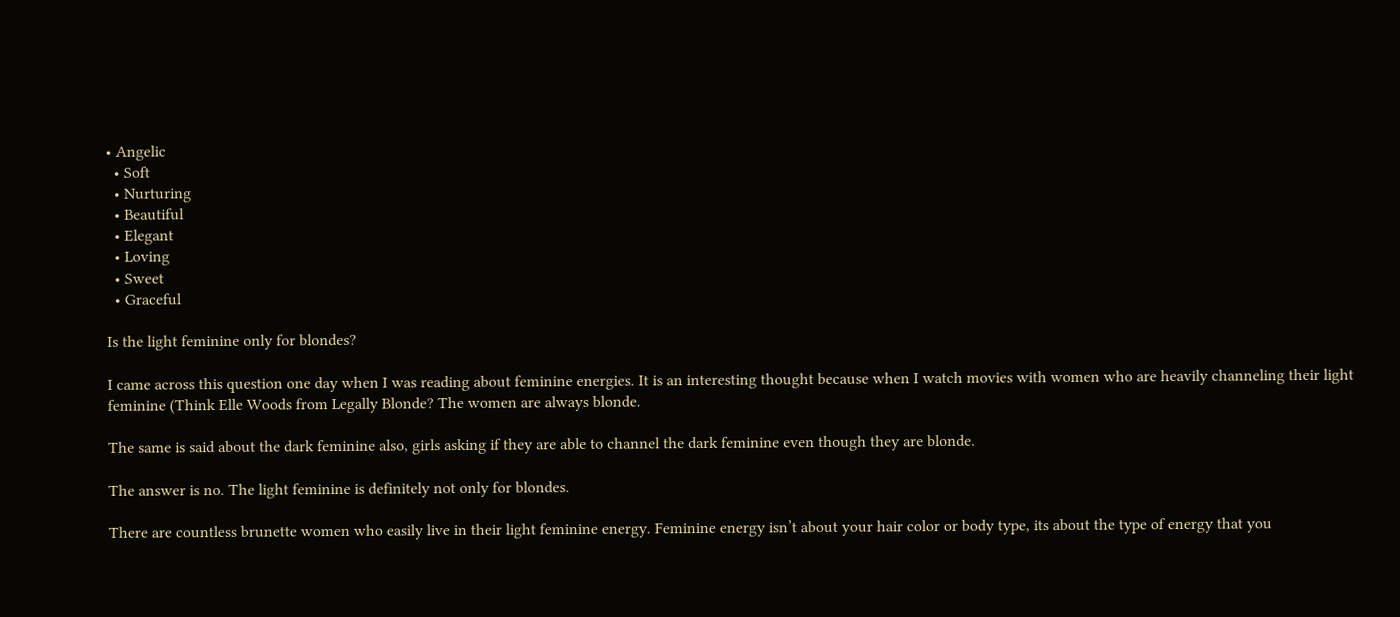• Angelic
  • Soft
  • Nurturing
  • Beautiful
  • Elegant
  • Loving
  • Sweet
  • Graceful

Is the light feminine only for blondes?

I came across this question one day when I was reading about feminine energies. It is an interesting thought because when I watch movies with women who are heavily channeling their light feminine (Think Elle Woods from Legally Blonde? The women are always blonde.

The same is said about the dark feminine also, girls asking if they are able to channel the dark feminine even though they are blonde.

The answer is no. The light feminine is definitely not only for blondes.

There are countless brunette women who easily live in their light feminine energy. Feminine energy isn’t about your hair color or body type, its about the type of energy that you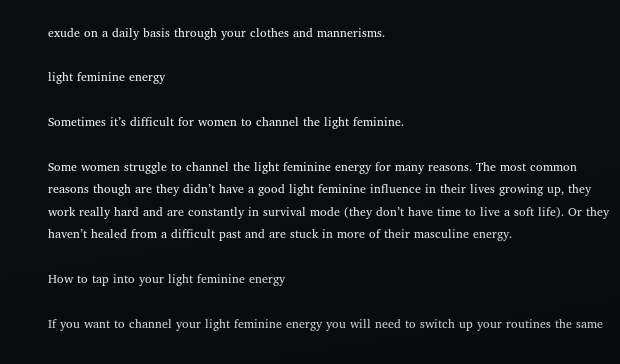exude on a daily basis through your clothes and mannerisms.

light feminine energy

Sometimes it’s difficult for women to channel the light feminine.

Some women struggle to channel the light feminine energy for many reasons. The most common reasons though are they didn’t have a good light feminine influence in their lives growing up, they work really hard and are constantly in survival mode (they don’t have time to live a soft life). Or they haven’t healed from a difficult past and are stuck in more of their masculine energy.

How to tap into your light feminine energy

If you want to channel your light feminine energy you will need to switch up your routines the same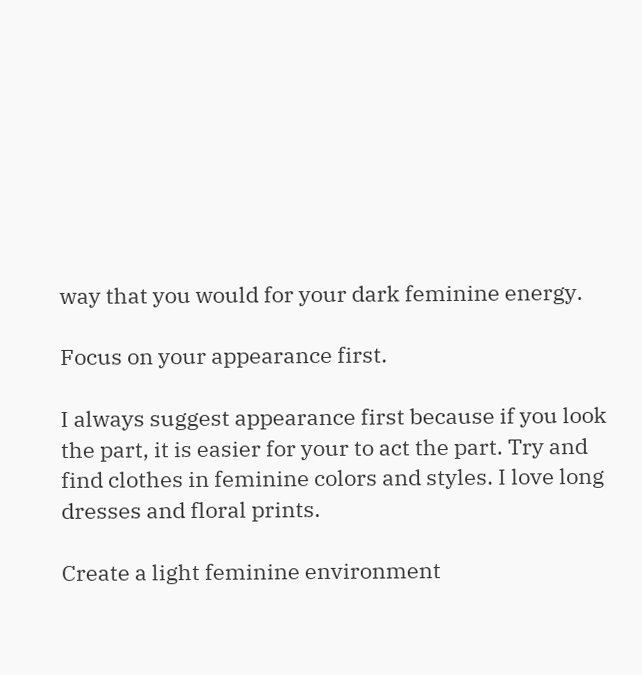way that you would for your dark feminine energy.

Focus on your appearance first.

I always suggest appearance first because if you look the part, it is easier for your to act the part. Try and find clothes in feminine colors and styles. I love long dresses and floral prints.

Create a light feminine environment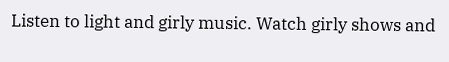Listen to light and girly music. Watch girly shows and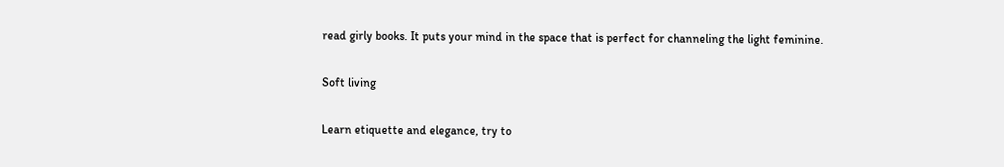read girly books. It puts your mind in the space that is perfect for channeling the light feminine.

Soft living

Learn etiquette and elegance, try to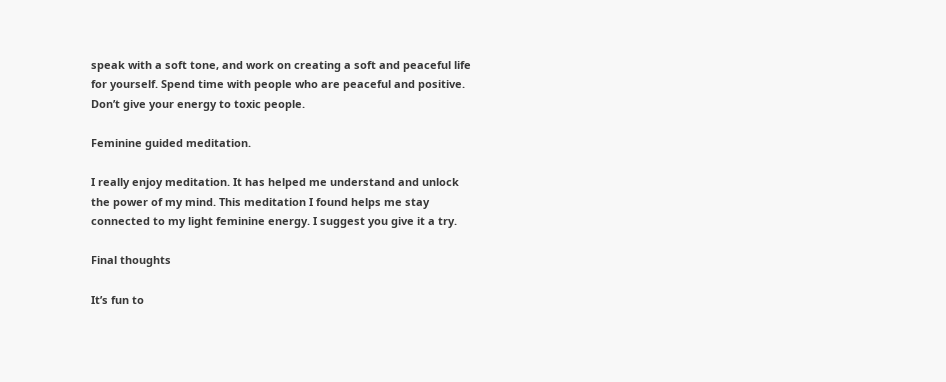speak with a soft tone, and work on creating a soft and peaceful life for yourself. Spend time with people who are peaceful and positive. Don’t give your energy to toxic people.

Feminine guided meditation.

I really enjoy meditation. It has helped me understand and unlock the power of my mind. This meditation I found helps me stay connected to my light feminine energy. I suggest you give it a try.

Final thoughts

It’s fun to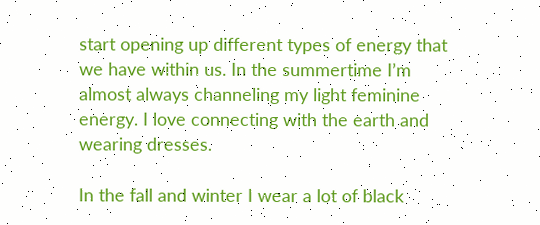start opening up different types of energy that we have within us. In the summertime I’m almost always channeling my light feminine energy. I love connecting with the earth and wearing dresses.

In the fall and winter I wear a lot of black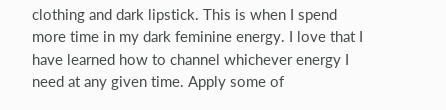clothing and dark lipstick. This is when I spend more time in my dark feminine energy. I love that I have learned how to channel whichever energy I need at any given time. Apply some of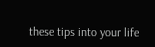these tips into your life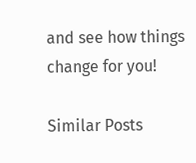and see how things change for you!

Similar Posts